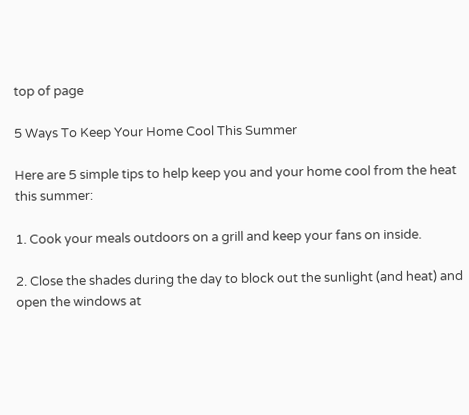top of page

5 Ways To Keep Your Home Cool This Summer

Here are 5 simple tips to help keep you and your home cool from the heat this summer:

1. Cook your meals outdoors on a grill and keep your fans on inside.

2. Close the shades during the day to block out the sunlight (and heat) and open the windows at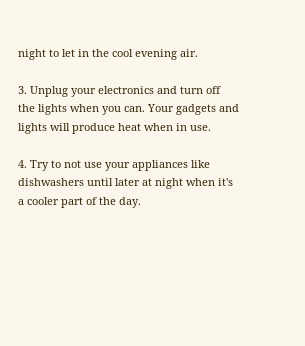night to let in the cool evening air.

3. Unplug your electronics and turn off the lights when you can. Your gadgets and lights will produce heat when in use.

4. Try to not use your appliances like dishwashers until later at night when it's a cooler part of the day.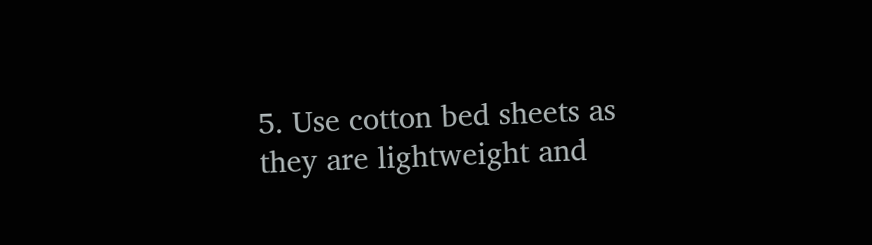5. Use cotton bed sheets as they are lightweight and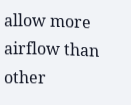allow more airflow than other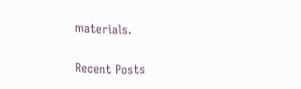materials.

Recent Posts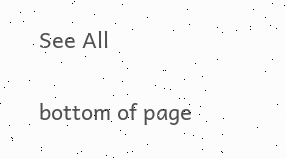See All


bottom of page